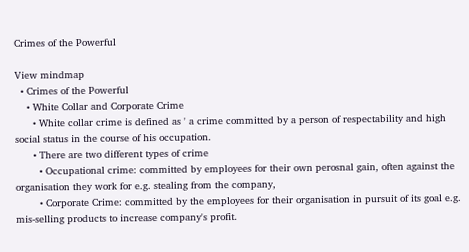Crimes of the Powerful

View mindmap
  • Crimes of the Powerful
    • White Collar and Corporate Crime
      • White collar crime is defined as ' a crime committed by a person of respectability and high social status in the course of his occupation.
      • There are two different types of crime
        • Occupational crime: committed by employees for their own perosnal gain, often against the organisation they work for e.g. stealing from the company,
        • Corporate Crime: committed by the employees for their organisation in pursuit of its goal e.g. mis-selling products to increase company's profit.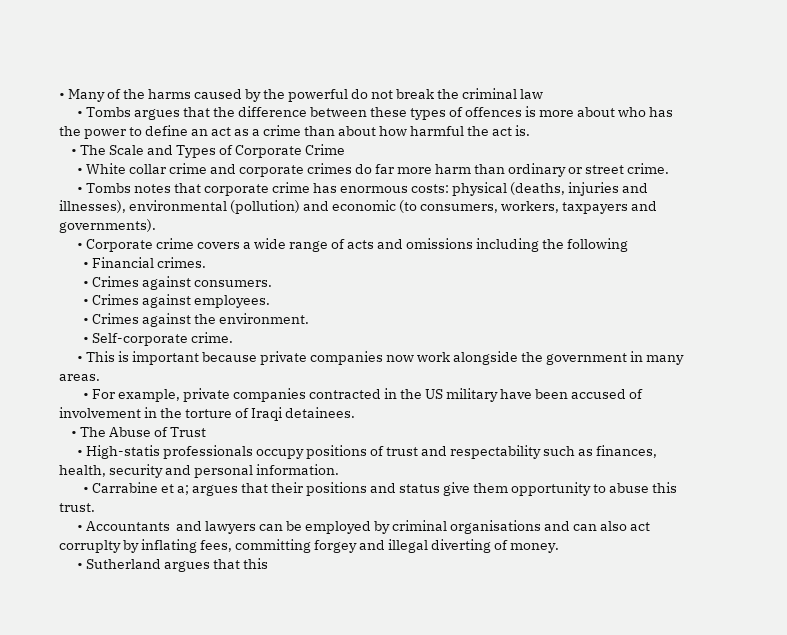• Many of the harms caused by the powerful do not break the criminal law
      • Tombs argues that the difference between these types of offences is more about who has the power to define an act as a crime than about how harmful the act is.
    • The Scale and Types of Corporate Crime
      • White collar crime and corporate crimes do far more harm than ordinary or street crime.
      • Tombs notes that corporate crime has enormous costs: physical (deaths, injuries and illnesses), environmental (pollution) and economic (to consumers, workers, taxpayers and governments).
      • Corporate crime covers a wide range of acts and omissions including the following
        • Financial crimes.
        • Crimes against consumers.
        • Crimes against employees.
        • Crimes against the environment.
        • Self-corporate crime.
      • This is important because private companies now work alongside the government in many areas.
        • For example, private companies contracted in the US military have been accused of involvement in the torture of Iraqi detainees.
    • The Abuse of Trust
      • High-statis professionals occupy positions of trust and respectability such as finances, health, security and personal information.
        • Carrabine et a; argues that their positions and status give them opportunity to abuse this trust.
      • Accountants  and lawyers can be employed by criminal organisations and can also act corruplty by inflating fees, committing forgey and illegal diverting of money.
      • Sutherland argues that this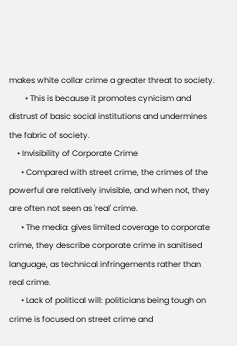makes white collar crime a greater threat to society.
        • This is because it promotes cynicism and distrust of basic social institutions and undermines the fabric of society.
    • Invisibility of Corporate Crime
      • Compared with street crime, the crimes of the powerful are relatively invisible, and when not, they are often not seen as 'real' crime.
      • The media: gives limited coverage to corporate crime, they describe corporate crime in sanitised language, as technical infringements rather than real crime.
      • Lack of political will: politicians being tough on crime is focused on street crime and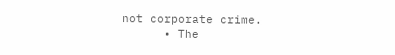not corporate crime.
      • The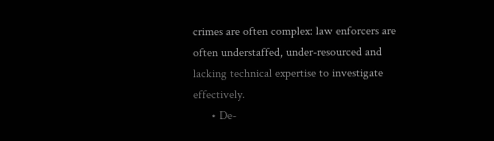crimes are often complex: law enforcers are often understaffed, under-resourced and lacking technical expertise to investigate effectively.
      • De-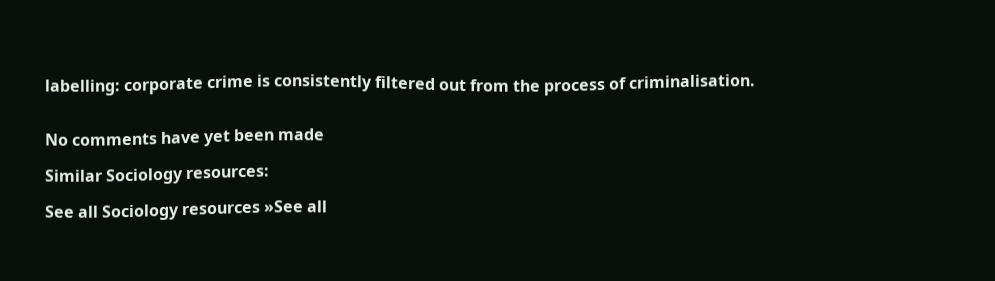labelling: corporate crime is consistently filtered out from the process of criminalisation.


No comments have yet been made

Similar Sociology resources:

See all Sociology resources »See all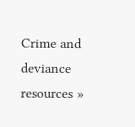Crime and deviance resources »